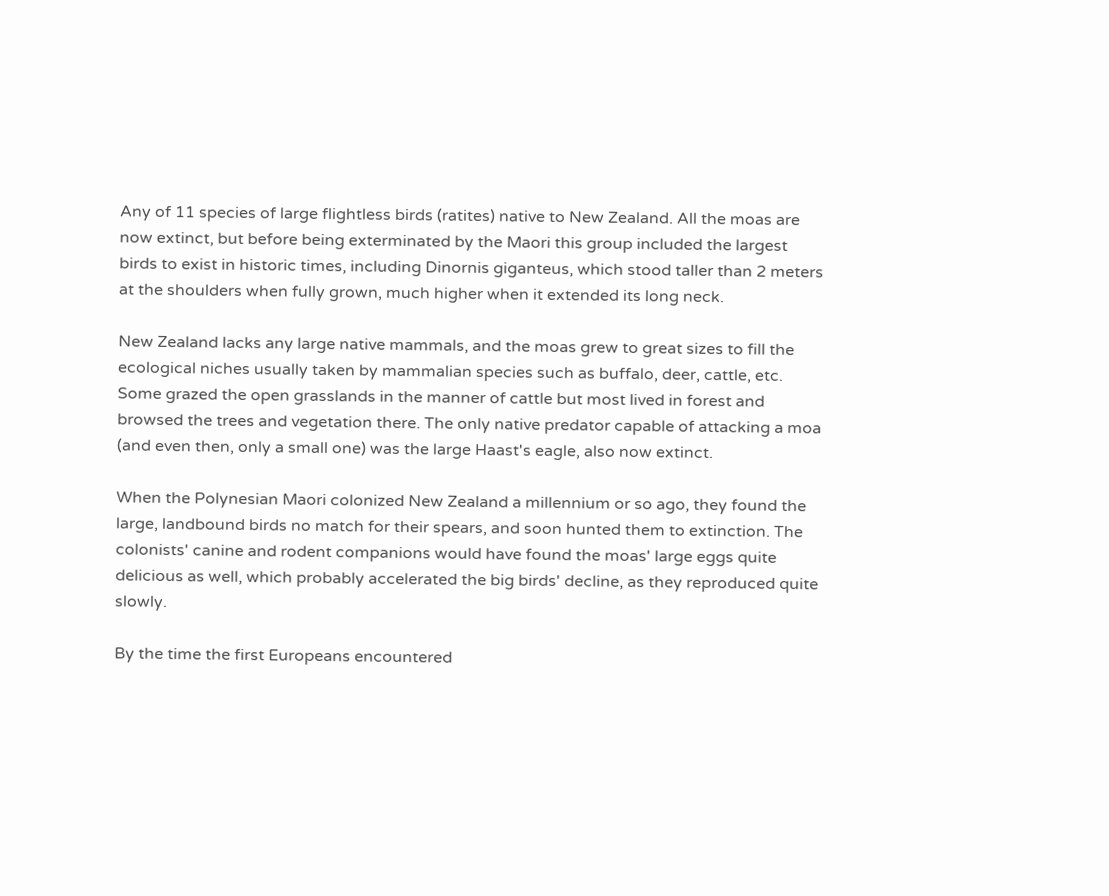Any of 11 species of large flightless birds (ratites) native to New Zealand. All the moas are now extinct, but before being exterminated by the Maori this group included the largest birds to exist in historic times, including Dinornis giganteus, which stood taller than 2 meters at the shoulders when fully grown, much higher when it extended its long neck.

New Zealand lacks any large native mammals, and the moas grew to great sizes to fill the ecological niches usually taken by mammalian species such as buffalo, deer, cattle, etc. Some grazed the open grasslands in the manner of cattle but most lived in forest and browsed the trees and vegetation there. The only native predator capable of attacking a moa (and even then, only a small one) was the large Haast's eagle, also now extinct.

When the Polynesian Maori colonized New Zealand a millennium or so ago, they found the large, landbound birds no match for their spears, and soon hunted them to extinction. The colonists' canine and rodent companions would have found the moas' large eggs quite delicious as well, which probably accelerated the big birds' decline, as they reproduced quite slowly.

By the time the first Europeans encountered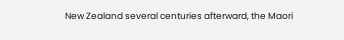New Zealand several centuries afterward, the Maori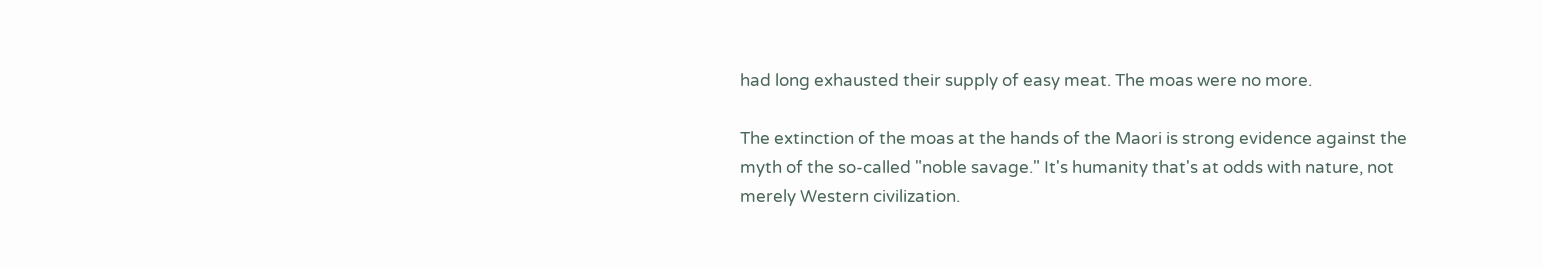had long exhausted their supply of easy meat. The moas were no more.

The extinction of the moas at the hands of the Maori is strong evidence against the myth of the so-called "noble savage." It's humanity that's at odds with nature, not merely Western civilization.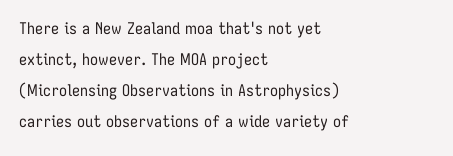There is a New Zealand moa that's not yet extinct, however. The MOA project (Microlensing Observations in Astrophysics) carries out observations of a wide variety of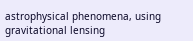astrophysical phenomena, using gravitational lensing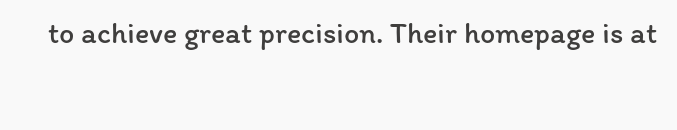to achieve great precision. Their homepage is at